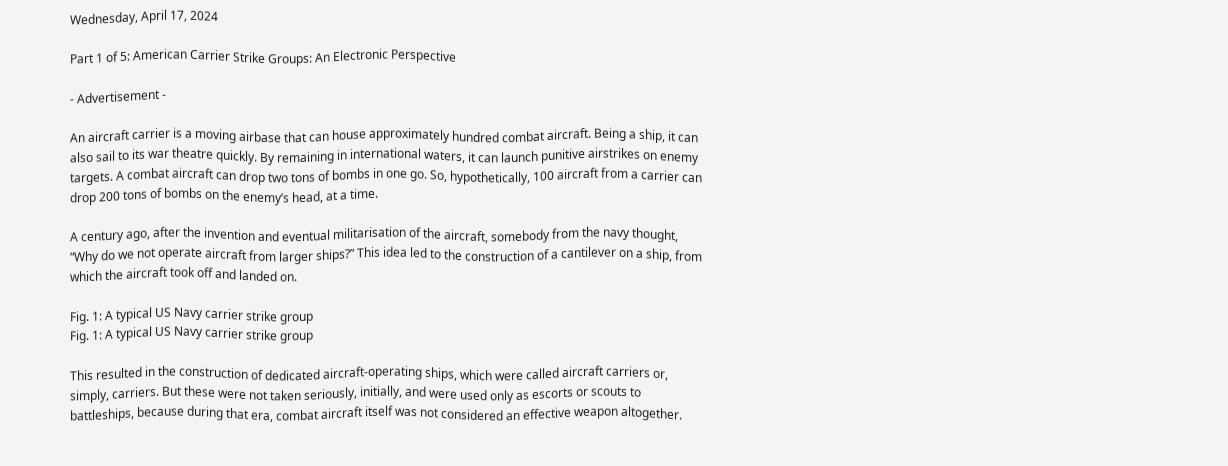Wednesday, April 17, 2024

Part 1 of 5: American Carrier Strike Groups: An Electronic Perspective

- Advertisement -

An aircraft carrier is a moving airbase that can house approximately hundred combat aircraft. Being a ship, it can also sail to its war theatre quickly. By remaining in international waters, it can launch punitive airstrikes on enemy targets. A combat aircraft can drop two tons of bombs in one go. So, hypothetically, 100 aircraft from a carrier can drop 200 tons of bombs on the enemy’s head, at a time.

A century ago, after the invention and eventual militarisation of the aircraft, somebody from the navy thought, “Why do we not operate aircraft from larger ships?” This idea led to the construction of a cantilever on a ship, from which the aircraft took off and landed on.

Fig. 1: A typical US Navy carrier strike group
Fig. 1: A typical US Navy carrier strike group

This resulted in the construction of dedicated aircraft-operating ships, which were called aircraft carriers or, simply, carriers. But these were not taken seriously, initially, and were used only as escorts or scouts to battleships, because during that era, combat aircraft itself was not considered an effective weapon altogether.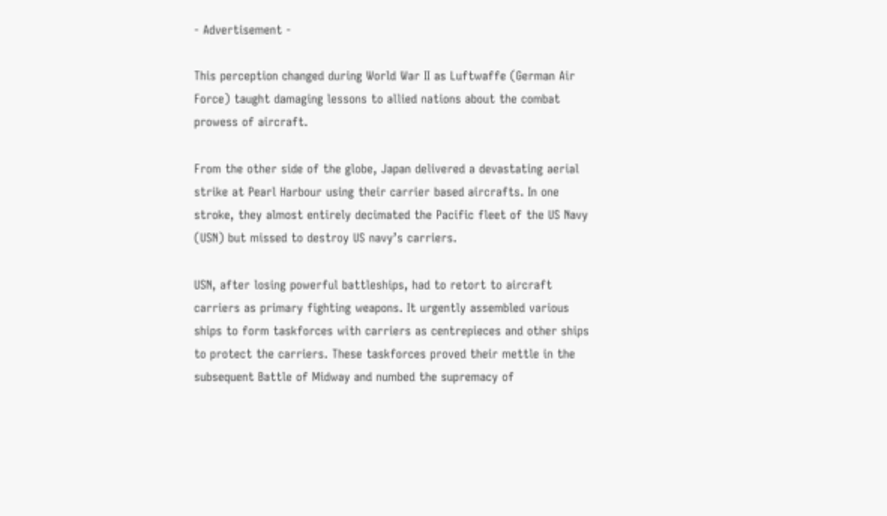- Advertisement -

This perception changed during World War II as Luftwaffe (German Air Force) taught damaging lessons to allied nations about the combat prowess of aircraft.

From the other side of the globe, Japan delivered a devastating aerial strike at Pearl Harbour using their carrier based aircrafts. In one stroke, they almost entirely decimated the Pacific fleet of the US Navy (USN) but missed to destroy US navy’s carriers.

USN, after losing powerful battleships, had to retort to aircraft carriers as primary fighting weapons. It urgently assembled various ships to form taskforces with carriers as centrepieces and other ships to protect the carriers. These taskforces proved their mettle in the subsequent Battle of Midway and numbed the supremacy of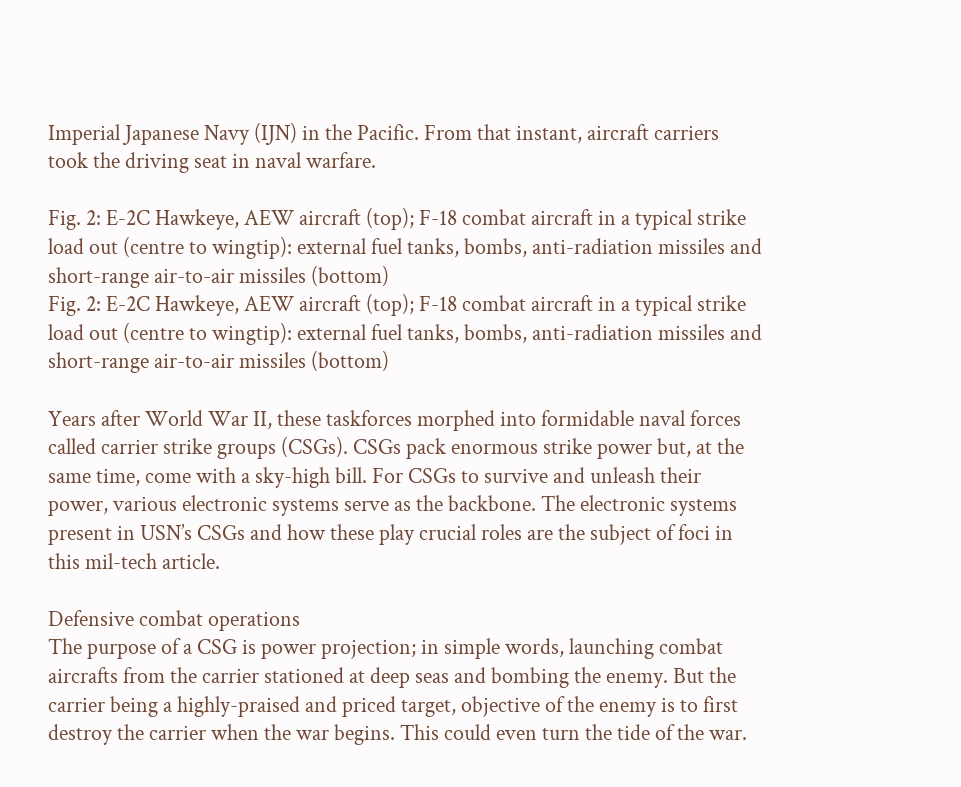Imperial Japanese Navy (IJN) in the Pacific. From that instant, aircraft carriers took the driving seat in naval warfare.

Fig. 2: E-2C Hawkeye, AEW aircraft (top); F-18 combat aircraft in a typical strike load out (centre to wingtip): external fuel tanks, bombs, anti-radiation missiles and short-range air-to-air missiles (bottom)
Fig. 2: E-2C Hawkeye, AEW aircraft (top); F-18 combat aircraft in a typical strike load out (centre to wingtip): external fuel tanks, bombs, anti-radiation missiles and short-range air-to-air missiles (bottom)

Years after World War II, these taskforces morphed into formidable naval forces called carrier strike groups (CSGs). CSGs pack enormous strike power but, at the same time, come with a sky-high bill. For CSGs to survive and unleash their power, various electronic systems serve as the backbone. The electronic systems present in USN’s CSGs and how these play crucial roles are the subject of foci in this mil-tech article.

Defensive combat operations
The purpose of a CSG is power projection; in simple words, launching combat aircrafts from the carrier stationed at deep seas and bombing the enemy. But the carrier being a highly-praised and priced target, objective of the enemy is to first destroy the carrier when the war begins. This could even turn the tide of the war.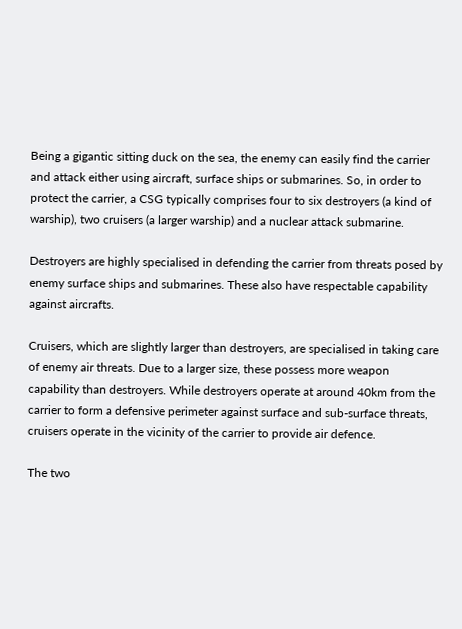Being a gigantic sitting duck on the sea, the enemy can easily find the carrier and attack either using aircraft, surface ships or submarines. So, in order to protect the carrier, a CSG typically comprises four to six destroyers (a kind of warship), two cruisers (a larger warship) and a nuclear attack submarine.

Destroyers are highly specialised in defending the carrier from threats posed by enemy surface ships and submarines. These also have respectable capability against aircrafts.

Cruisers, which are slightly larger than destroyers, are specialised in taking care of enemy air threats. Due to a larger size, these possess more weapon capability than destroyers. While destroyers operate at around 40km from the carrier to form a defensive perimeter against surface and sub-surface threats, cruisers operate in the vicinity of the carrier to provide air defence.

The two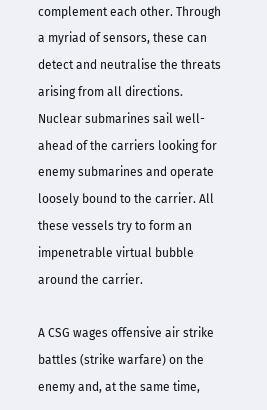complement each other. Through a myriad of sensors, these can detect and neutralise the threats arising from all directions. Nuclear submarines sail well-ahead of the carriers looking for enemy submarines and operate loosely bound to the carrier. All these vessels try to form an impenetrable virtual bubble around the carrier.

A CSG wages offensive air strike battles (strike warfare) on the enemy and, at the same time,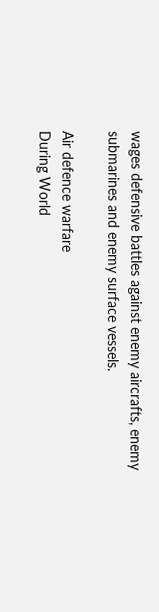wages defensive battles against enemy aircrafts, enemy submarines and enemy surface vessels.

Air defence warfare
During World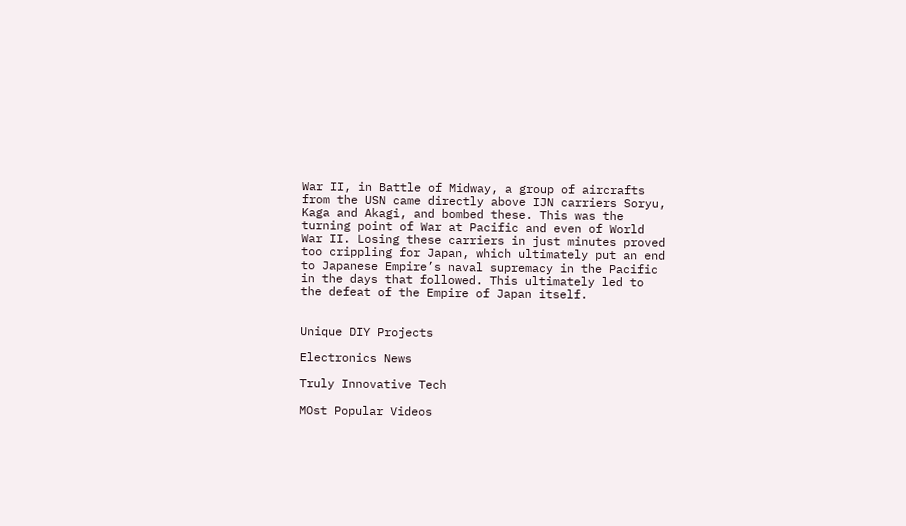War II, in Battle of Midway, a group of aircrafts from the USN came directly above IJN carriers Soryu, Kaga and Akagi, and bombed these. This was the turning point of War at Pacific and even of World War II. Losing these carriers in just minutes proved too crippling for Japan, which ultimately put an end to Japanese Empire’s naval supremacy in the Pacific in the days that followed. This ultimately led to the defeat of the Empire of Japan itself.


Unique DIY Projects

Electronics News

Truly Innovative Tech

MOst Popular Videos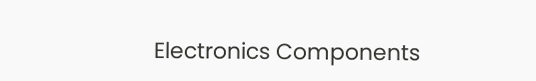Electronics Components